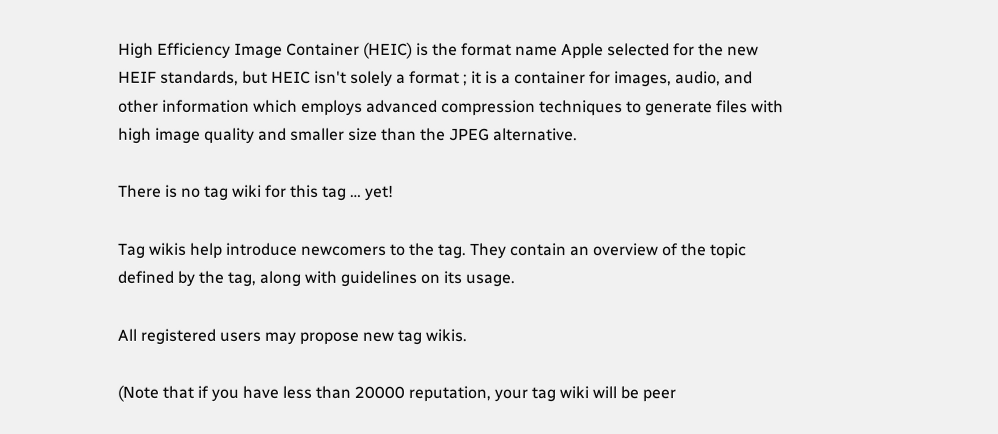High Efficiency Image Container (HEIC) is the format name Apple selected for the new HEIF standards, but HEIC isn't solely a format ; it is a container for images, audio, and other information which employs advanced compression techniques to generate files with high image quality and smaller size than the JPEG alternative.

There is no tag wiki for this tag … yet!

Tag wikis help introduce newcomers to the tag. They contain an overview of the topic defined by the tag, along with guidelines on its usage.

All registered users may propose new tag wikis.

(Note that if you have less than 20000 reputation, your tag wiki will be peer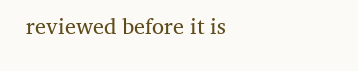reviewed before it is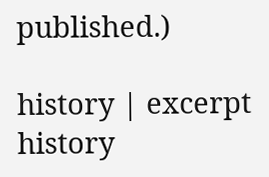published.)

history | excerpt history